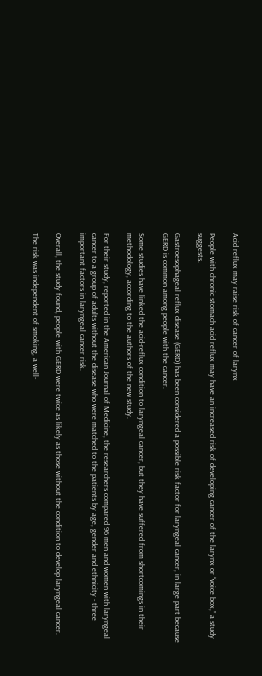Acid reflux may raise risk of cancer of larynx

People with chronic stomach acid reflux may have an increased risk of developing cancer of the larynx or “voice box,” a study suggests.

Gastroesophageal reflux disease (GERD) has been considered a possible risk factor for laryngeal cancer, in large part because GERD is common among people with the cancer.

Some studies have linked the acid-reflux condition to laryngeal cancer, but they have suffered from shortcomings in their methodology, according to the authors of the new study.

For their study, reported in the American Journal of Medicine, the researchers compared 96 men and women with laryngeal cancer to a group of adults without the disease who were matched to the patients by age, gender and ethnicity - three important factors in laryngeal cancer risk.

Overall, the study found, people with GERD were twice as likely as those without the condition to develop laryngeal cancer.

The risk was independent of smoking, a well-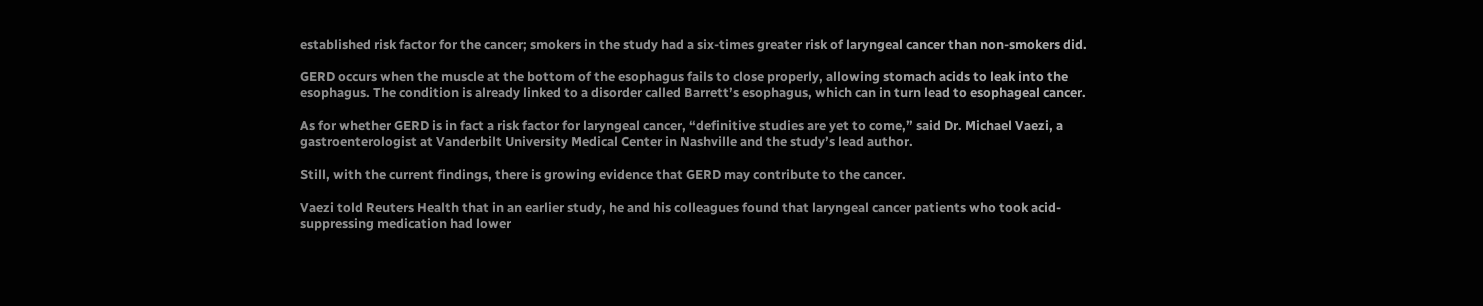established risk factor for the cancer; smokers in the study had a six-times greater risk of laryngeal cancer than non-smokers did.

GERD occurs when the muscle at the bottom of the esophagus fails to close properly, allowing stomach acids to leak into the esophagus. The condition is already linked to a disorder called Barrett’s esophagus, which can in turn lead to esophageal cancer.

As for whether GERD is in fact a risk factor for laryngeal cancer, “definitive studies are yet to come,” said Dr. Michael Vaezi, a gastroenterologist at Vanderbilt University Medical Center in Nashville and the study’s lead author.

Still, with the current findings, there is growing evidence that GERD may contribute to the cancer.

Vaezi told Reuters Health that in an earlier study, he and his colleagues found that laryngeal cancer patients who took acid-suppressing medication had lower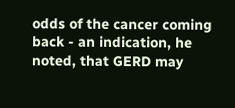odds of the cancer coming back - an indication, he noted, that GERD may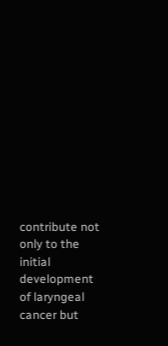contribute not only to the initial development of laryngeal cancer but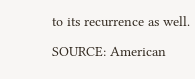to its recurrence as well.

SOURCE: American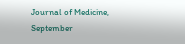Journal of Medicine, September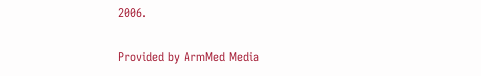2006.

Provided by ArmMed Media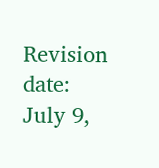Revision date: July 9,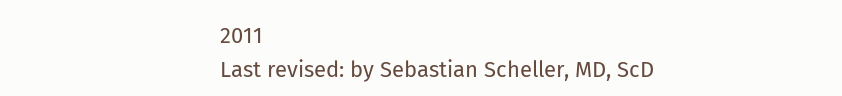2011
Last revised: by Sebastian Scheller, MD, ScD